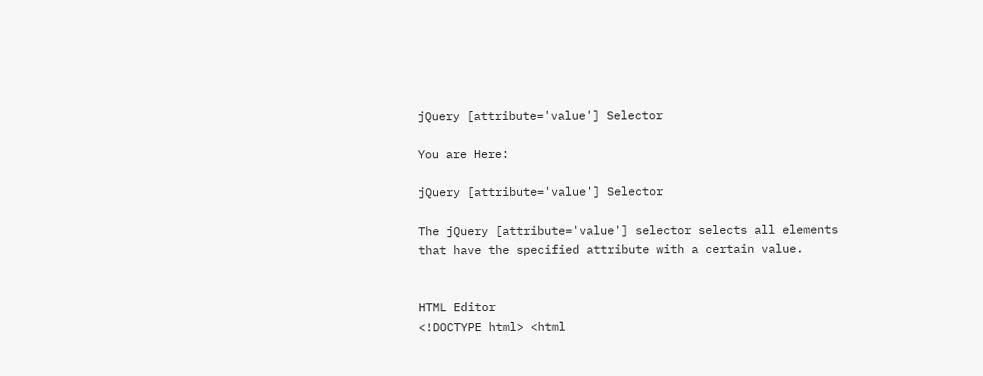jQuery [attribute='value'] Selector

You are Here:

jQuery [attribute='value'] Selector

The jQuery [attribute='value'] selector selects all elements that have the specified attribute with a certain value.


HTML Editor
<!DOCTYPE html> <html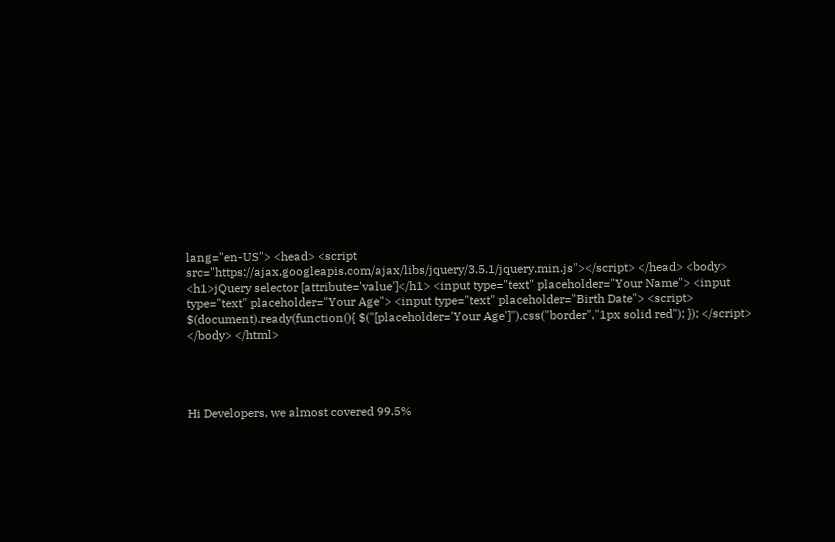lang="en-US"> <head> <script src="https://ajax.googleapis.com/ajax/libs/jquery/3.5.1/jquery.min.js"></script> </head> <body> <h1>jQuery selector [attribute='value']</h1> <input type="text" placeholder="Your Name"> <input type="text" placeholder="Your Age"> <input type="text" placeholder="Birth Date"> <script> $(document).ready(function(){ $("[placeholder='Your Age']").css("border","1px solid red"); }); </script> </body> </html>




Hi Developers, we almost covered 99.5%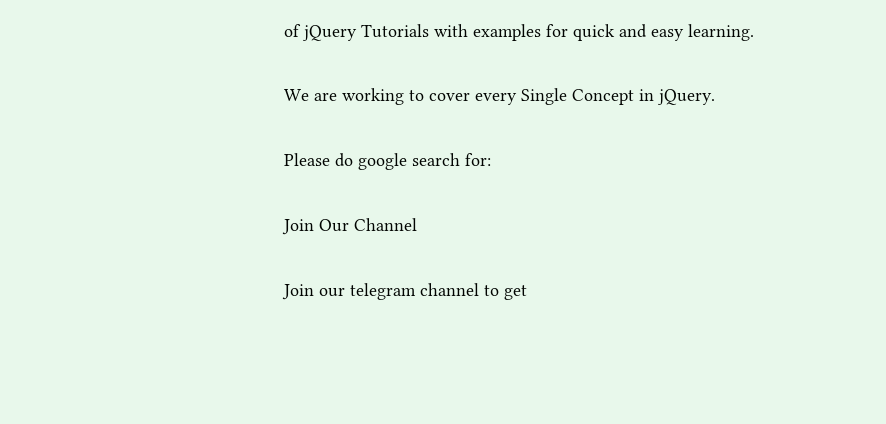of jQuery Tutorials with examples for quick and easy learning.

We are working to cover every Single Concept in jQuery.

Please do google search for:

Join Our Channel

Join our telegram channel to get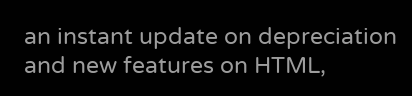an instant update on depreciation and new features on HTML,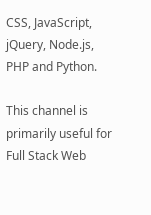CSS, JavaScript, jQuery, Node.js, PHP and Python.

This channel is primarily useful for Full Stack Web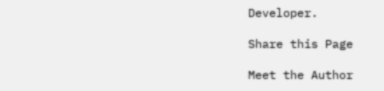Developer.

Share this Page

Meet the Author